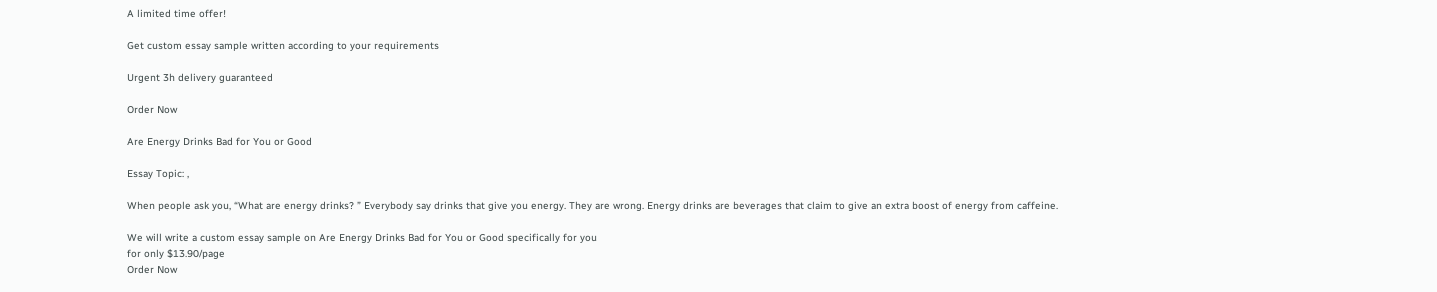A limited time offer!

Get custom essay sample written according to your requirements

Urgent 3h delivery guaranteed

Order Now

Are Energy Drinks Bad for You or Good

Essay Topic: ,

When people ask you, “What are energy drinks? ” Everybody say drinks that give you energy. They are wrong. Energy drinks are beverages that claim to give an extra boost of energy from caffeine.

We will write a custom essay sample on Are Energy Drinks Bad for You or Good specifically for you
for only $13.90/page
Order Now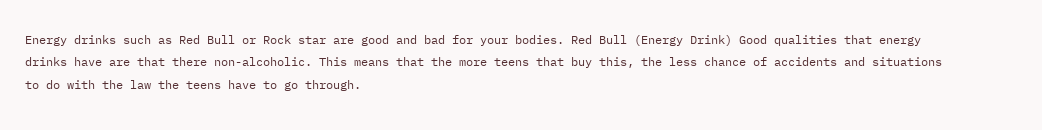Energy drinks such as Red Bull or Rock star are good and bad for your bodies. Red Bull (Energy Drink) Good qualities that energy drinks have are that there non-alcoholic. This means that the more teens that buy this, the less chance of accidents and situations to do with the law the teens have to go through.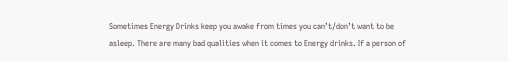Sometimes Energy Drinks keep you awake from times you can’t/don’t want to be asleep. There are many bad qualities when it comes to Energy drinks. If a person of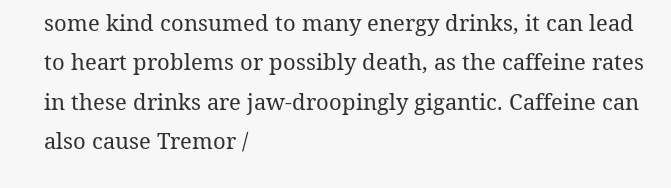some kind consumed to many energy drinks, it can lead to heart problems or possibly death, as the caffeine rates in these drinks are jaw-droopingly gigantic. Caffeine can also cause Tremor /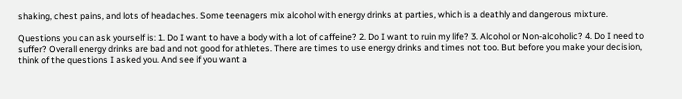shaking, chest pains, and lots of headaches. Some teenagers mix alcohol with energy drinks at parties, which is a deathly and dangerous mixture.

Questions you can ask yourself is: 1. Do I want to have a body with a lot of caffeine? 2. Do I want to ruin my life? 3. Alcohol or Non-alcoholic? 4. Do I need to suffer? Overall energy drinks are bad and not good for athletes. There are times to use energy drinks and times not too. But before you make your decision, think of the questions I asked you. And see if you want a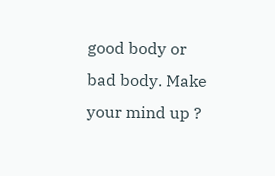good body or bad body. Make your mind up ?